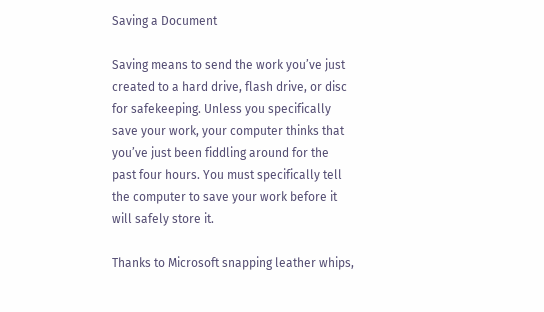Saving a Document

Saving means to send the work you’ve just created to a hard drive, flash drive, or disc for safekeeping. Unless you specifically save your work, your computer thinks that you’ve just been fiddling around for the past four hours. You must specifically tell the computer to save your work before it will safely store it.

Thanks to Microsoft snapping leather whips,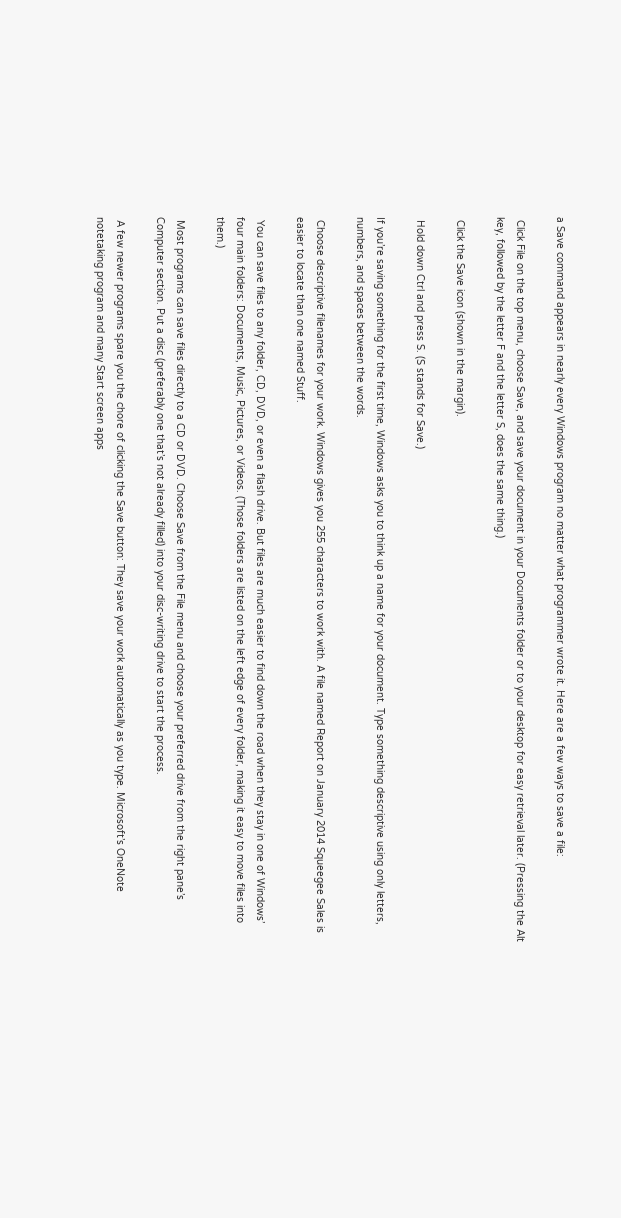a Save command appears in nearly every Windows program no matter what programmer wrote it. Here are a few ways to save a file:

 Click File on the top menu, choose Save, and save your document in your Documents folder or to your desktop for easy retrieval later. (Pressing the Alt key, followed by the letter F and the letter S, does the same thing.)

 Click the Save icon (shown in the margin).

 Hold down Ctrl and press S. (S stands for Save.)

If you’re saving something for the first time, Windows asks you to think up a name for your document. Type something descriptive using only letters, numbers, and spaces between the words.

 Choose descriptive filenames for your work. Windows gives you 255 characters to work with. A file named Report on January 2014 Squeegee Sales is easier to locate than one named Stuff.

 You can save files to any folder, CD, DVD, or even a flash drive. But files are much easier to find down the road when they stay in one of Windows’ four main folders: Documents, Music, Pictures, or Videos. (Those folders are listed on the left edge of every folder, making it easy to move files into them.)

 Most programs can save files directly to a CD or DVD. Choose Save from the File menu and choose your preferred drive from the right pane’s Computer section. Put a disc (preferably one that’s not already filled) into your disc-writing drive to start the process.

 A few newer programs spare you the chore of clicking the Save button: They save your work automatically as you type. Microsoft’s OneNote notetaking program and many Start screen apps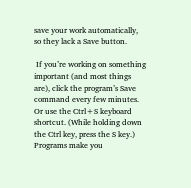save your work automatically, so they lack a Save button.

 If you’re working on something important (and most things are), click the program’s Save command every few minutes. Or use the Ctrl+S keyboard shortcut. (While holding down the Ctrl key, press the S key.) Programs make you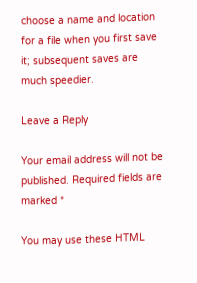choose a name and location for a file when you first save it; subsequent saves are much speedier.

Leave a Reply

Your email address will not be published. Required fields are marked *

You may use these HTML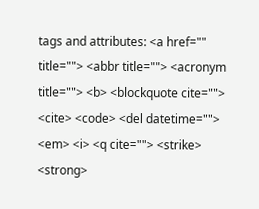tags and attributes: <a href="" title=""> <abbr title=""> <acronym title=""> <b> <blockquote cite=""> <cite> <code> <del datetime=""> <em> <i> <q cite=""> <strike> <strong>